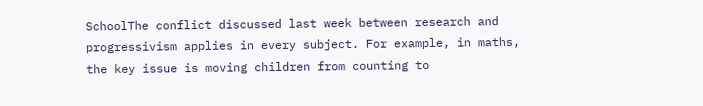SchoolThe conflict discussed last week between research and progressivism applies in every subject. For example, in maths, the key issue is moving children from counting to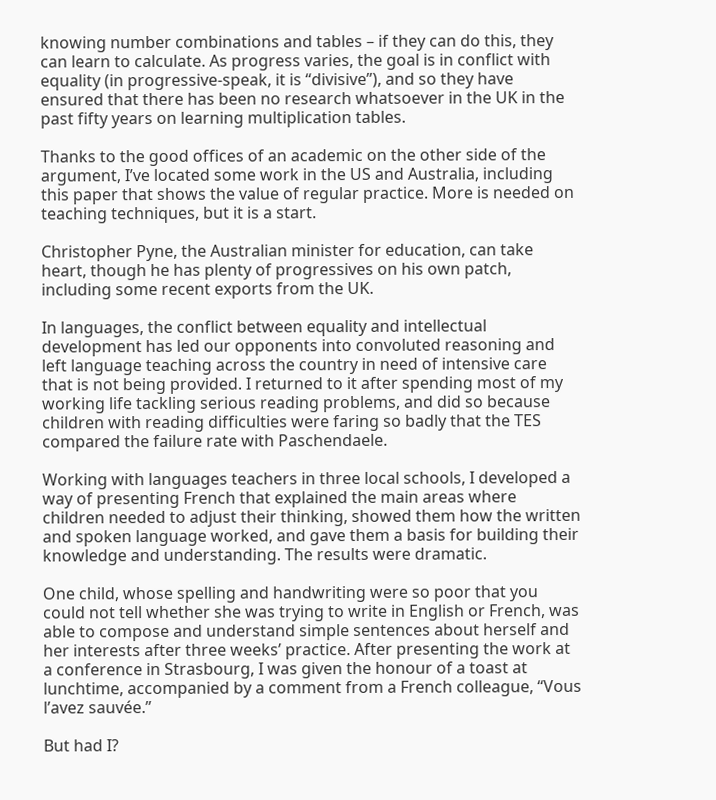knowing number combinations and tables – if they can do this, they can learn to calculate. As progress varies, the goal is in conflict with equality (in progressive-speak, it is “divisive”), and so they have ensured that there has been no research whatsoever in the UK in the past fifty years on learning multiplication tables.

Thanks to the good offices of an academic on the other side of the argument, I’ve located some work in the US and Australia, including this paper that shows the value of regular practice. More is needed on teaching techniques, but it is a start.

Christopher Pyne, the Australian minister for education, can take heart, though he has plenty of progressives on his own patch, including some recent exports from the UK.

In languages, the conflict between equality and intellectual development has led our opponents into convoluted reasoning and left language teaching across the country in need of intensive care that is not being provided. I returned to it after spending most of my working life tackling serious reading problems, and did so because children with reading difficulties were faring so badly that the TES compared the failure rate with Paschendaele.

Working with languages teachers in three local schools, I developed a way of presenting French that explained the main areas where children needed to adjust their thinking, showed them how the written and spoken language worked, and gave them a basis for building their knowledge and understanding. The results were dramatic.

One child, whose spelling and handwriting were so poor that you could not tell whether she was trying to write in English or French, was able to compose and understand simple sentences about herself and her interests after three weeks’ practice. After presenting the work at a conference in Strasbourg, I was given the honour of a toast at lunchtime, accompanied by a comment from a French colleague, “Vous l’avez sauvée.”

But had I?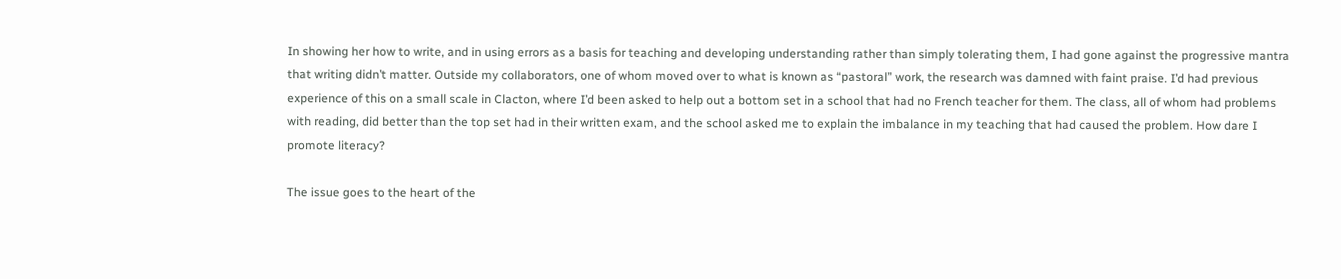In showing her how to write, and in using errors as a basis for teaching and developing understanding rather than simply tolerating them, I had gone against the progressive mantra that writing didn’t matter. Outside my collaborators, one of whom moved over to what is known as “pastoral” work, the research was damned with faint praise. I’d had previous experience of this on a small scale in Clacton, where I’d been asked to help out a bottom set in a school that had no French teacher for them. The class, all of whom had problems with reading, did better than the top set had in their written exam, and the school asked me to explain the imbalance in my teaching that had caused the problem. How dare I promote literacy?

The issue goes to the heart of the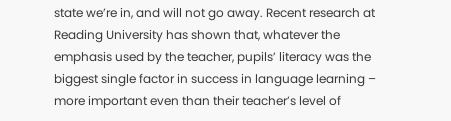state we’re in, and will not go away. Recent research at Reading University has shown that, whatever the emphasis used by the teacher, pupils’ literacy was the biggest single factor in success in language learning – more important even than their teacher’s level of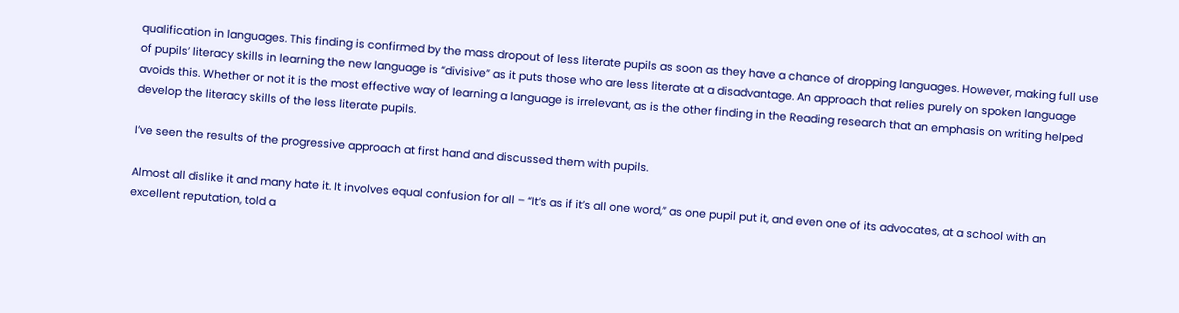qualification in languages. This finding is confirmed by the mass dropout of less literate pupils as soon as they have a chance of dropping languages. However, making full use of pupils’ literacy skills in learning the new language is “divisive” as it puts those who are less literate at a disadvantage. An approach that relies purely on spoken language avoids this. Whether or not it is the most effective way of learning a language is irrelevant, as is the other finding in the Reading research that an emphasis on writing helped develop the literacy skills of the less literate pupils.

I’ve seen the results of the progressive approach at first hand and discussed them with pupils.

Almost all dislike it and many hate it. It involves equal confusion for all – “It’s as if it’s all one word,” as one pupil put it, and even one of its advocates, at a school with an excellent reputation, told a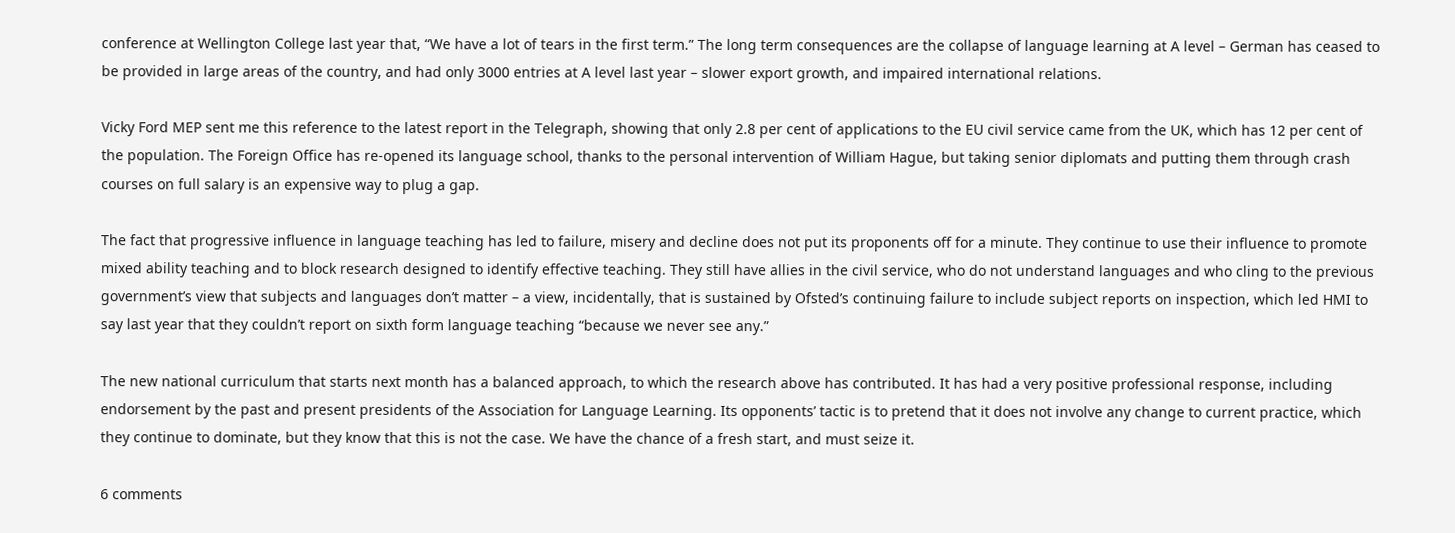conference at Wellington College last year that, “We have a lot of tears in the first term.” The long term consequences are the collapse of language learning at A level – German has ceased to be provided in large areas of the country, and had only 3000 entries at A level last year – slower export growth, and impaired international relations.

Vicky Ford MEP sent me this reference to the latest report in the Telegraph, showing that only 2.8 per cent of applications to the EU civil service came from the UK, which has 12 per cent of the population. The Foreign Office has re-opened its language school, thanks to the personal intervention of William Hague, but taking senior diplomats and putting them through crash courses on full salary is an expensive way to plug a gap.

The fact that progressive influence in language teaching has led to failure, misery and decline does not put its proponents off for a minute. They continue to use their influence to promote mixed ability teaching and to block research designed to identify effective teaching. They still have allies in the civil service, who do not understand languages and who cling to the previous government’s view that subjects and languages don’t matter – a view, incidentally, that is sustained by Ofsted’s continuing failure to include subject reports on inspection, which led HMI to say last year that they couldn’t report on sixth form language teaching “because we never see any.”

The new national curriculum that starts next month has a balanced approach, to which the research above has contributed. It has had a very positive professional response, including endorsement by the past and present presidents of the Association for Language Learning. Its opponents’ tactic is to pretend that it does not involve any change to current practice, which they continue to dominate, but they know that this is not the case. We have the chance of a fresh start, and must seize it.

6 comments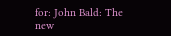for: John Bald: The new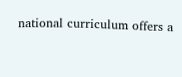national curriculum offers a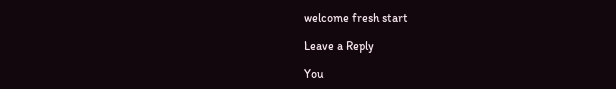welcome fresh start

Leave a Reply

You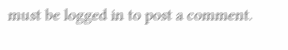must be logged in to post a comment.